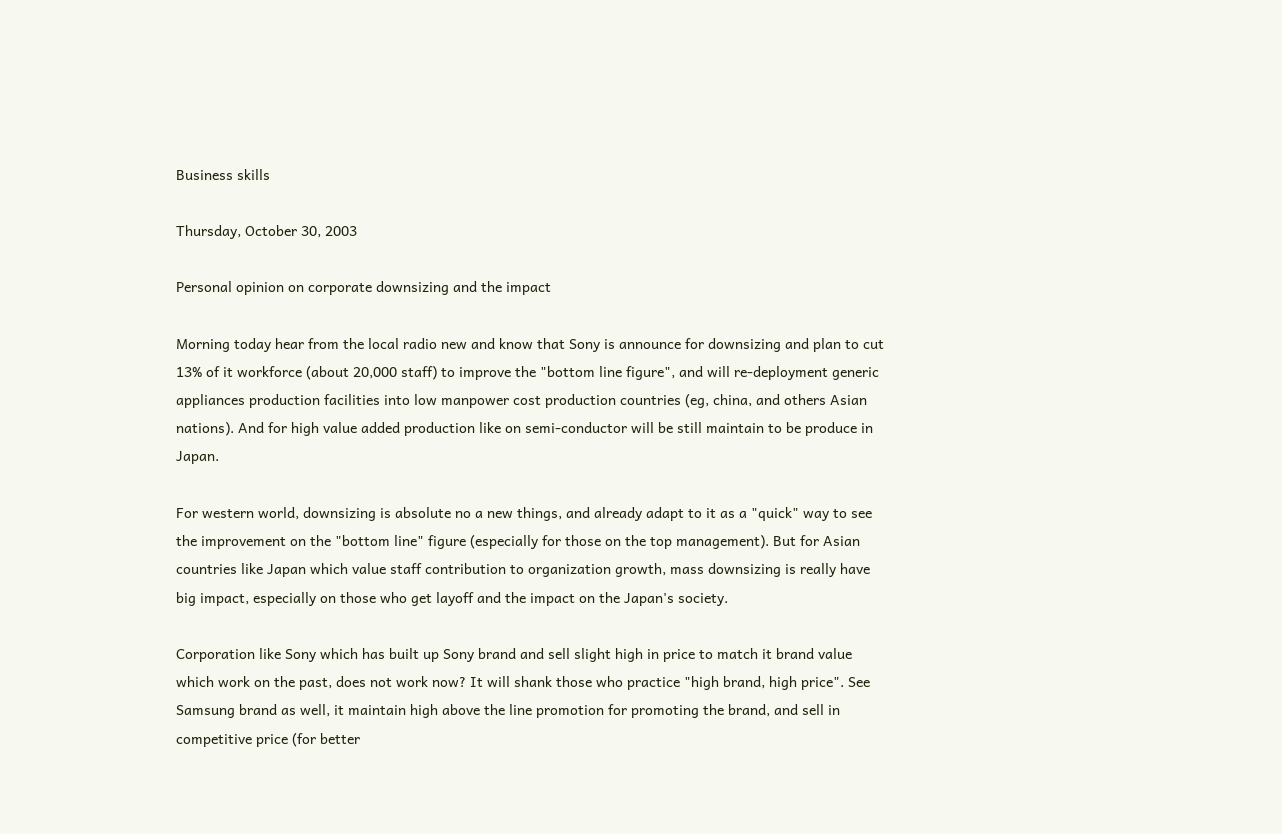Business skills

Thursday, October 30, 2003

Personal opinion on corporate downsizing and the impact

Morning today hear from the local radio new and know that Sony is announce for downsizing and plan to cut 13% of it workforce (about 20,000 staff) to improve the "bottom line figure", and will re-deployment generic appliances production facilities into low manpower cost production countries (eg, china, and others Asian nations). And for high value added production like on semi-conductor will be still maintain to be produce in Japan.

For western world, downsizing is absolute no a new things, and already adapt to it as a "quick" way to see the improvement on the "bottom line" figure (especially for those on the top management). But for Asian countries like Japan which value staff contribution to organization growth, mass downsizing is really have big impact, especially on those who get layoff and the impact on the Japan's society.

Corporation like Sony which has built up Sony brand and sell slight high in price to match it brand value which work on the past, does not work now? It will shank those who practice "high brand, high price". See Samsung brand as well, it maintain high above the line promotion for promoting the brand, and sell in competitive price (for better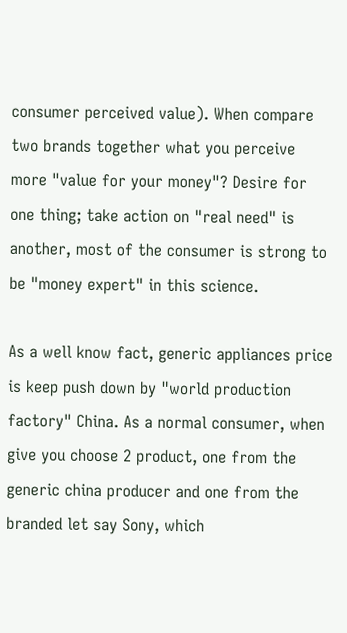consumer perceived value). When compare two brands together what you perceive more "value for your money"? Desire for one thing; take action on "real need" is another, most of the consumer is strong to be "money expert" in this science.

As a well know fact, generic appliances price is keep push down by "world production factory" China. As a normal consumer, when give you choose 2 product, one from the generic china producer and one from the branded let say Sony, which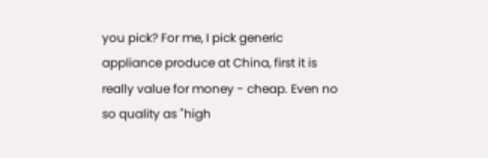you pick? For me, I pick generic appliance produce at China, first it is really value for money - cheap. Even no so quality as "high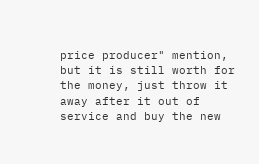price producer" mention, but it is still worth for the money, just throw it away after it out of service and buy the new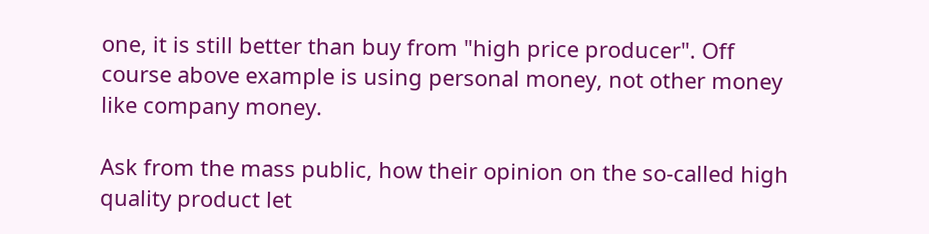one, it is still better than buy from "high price producer". Off course above example is using personal money, not other money like company money.

Ask from the mass public, how their opinion on the so-called high quality product let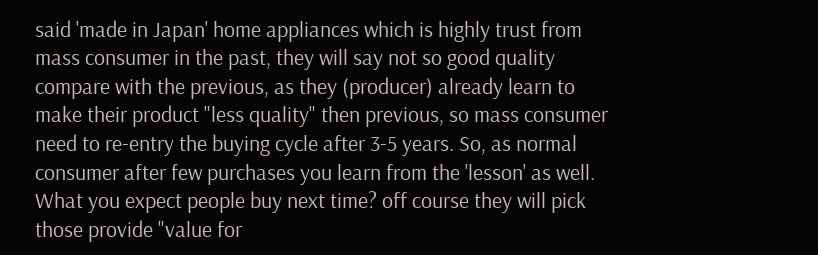said 'made in Japan' home appliances which is highly trust from mass consumer in the past, they will say not so good quality compare with the previous, as they (producer) already learn to make their product "less quality" then previous, so mass consumer need to re-entry the buying cycle after 3-5 years. So, as normal consumer after few purchases you learn from the 'lesson' as well. What you expect people buy next time? off course they will pick those provide "value for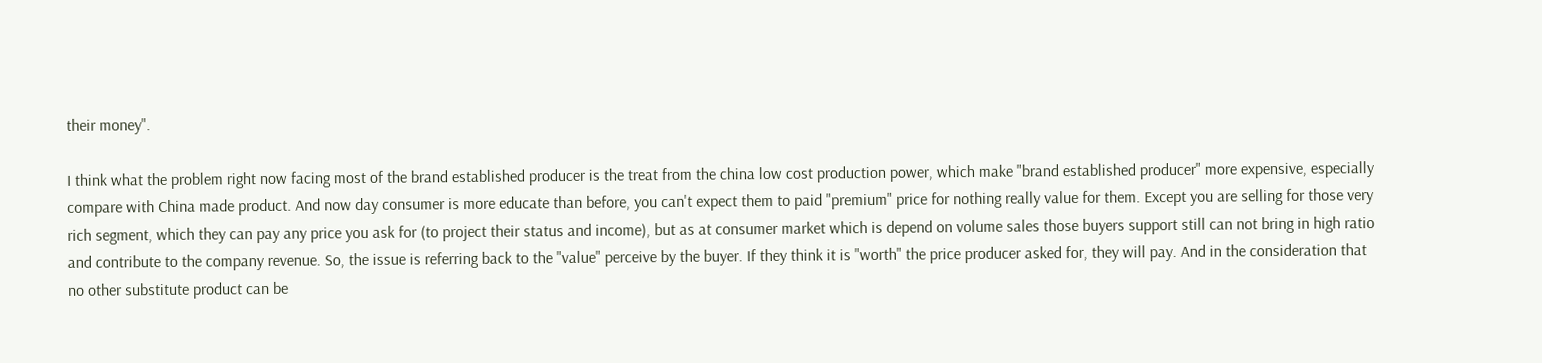their money".

I think what the problem right now facing most of the brand established producer is the treat from the china low cost production power, which make "brand established producer" more expensive, especially compare with China made product. And now day consumer is more educate than before, you can't expect them to paid "premium" price for nothing really value for them. Except you are selling for those very rich segment, which they can pay any price you ask for (to project their status and income), but as at consumer market which is depend on volume sales those buyers support still can not bring in high ratio and contribute to the company revenue. So, the issue is referring back to the "value" perceive by the buyer. If they think it is "worth" the price producer asked for, they will pay. And in the consideration that no other substitute product can be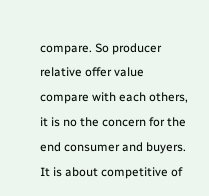compare. So producer relative offer value compare with each others, it is no the concern for the end consumer and buyers. It is about competitive of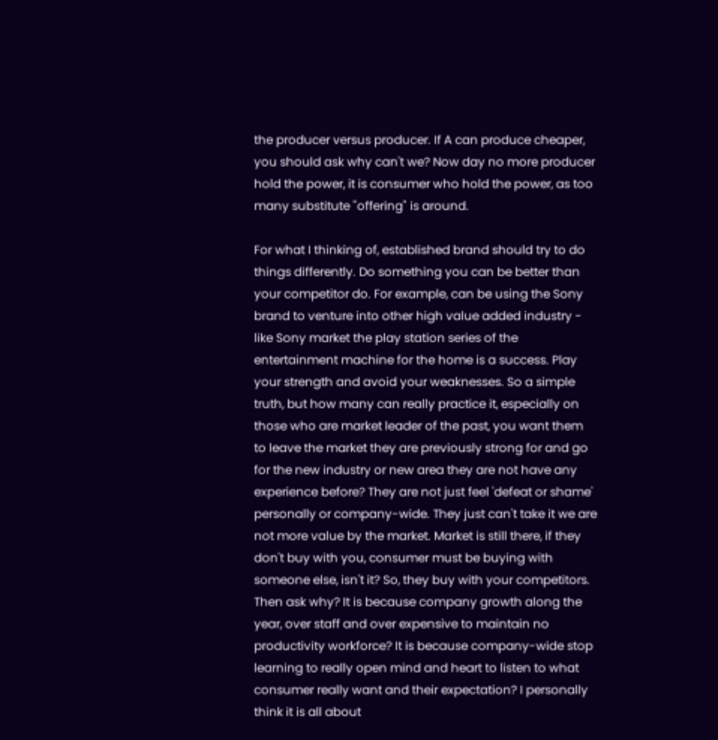the producer versus producer. If A can produce cheaper, you should ask why can't we? Now day no more producer hold the power, it is consumer who hold the power, as too many substitute "offering" is around.

For what I thinking of, established brand should try to do things differently. Do something you can be better than your competitor do. For example, can be using the Sony brand to venture into other high value added industry - like Sony market the play station series of the entertainment machine for the home is a success. Play your strength and avoid your weaknesses. So a simple truth, but how many can really practice it, especially on those who are market leader of the past, you want them to leave the market they are previously strong for and go for the new industry or new area they are not have any experience before? They are not just feel 'defeat or shame' personally or company-wide. They just can't take it we are not more value by the market. Market is still there, if they don't buy with you, consumer must be buying with someone else, isn't it? So, they buy with your competitors. Then ask why? It is because company growth along the year, over staff and over expensive to maintain no productivity workforce? It is because company-wide stop learning to really open mind and heart to listen to what consumer really want and their expectation? I personally think it is all about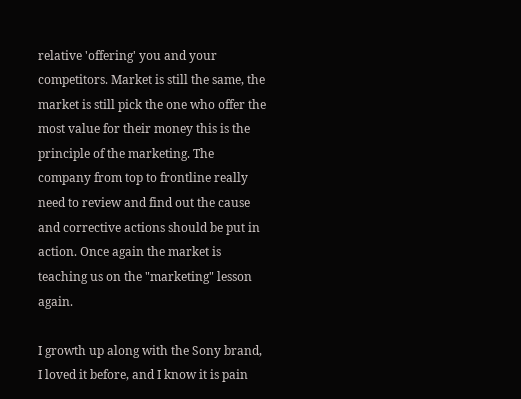relative 'offering' you and your competitors. Market is still the same, the market is still pick the one who offer the most value for their money this is the principle of the marketing. The company from top to frontline really need to review and find out the cause and corrective actions should be put in action. Once again the market is teaching us on the "marketing" lesson again.

I growth up along with the Sony brand, I loved it before, and I know it is pain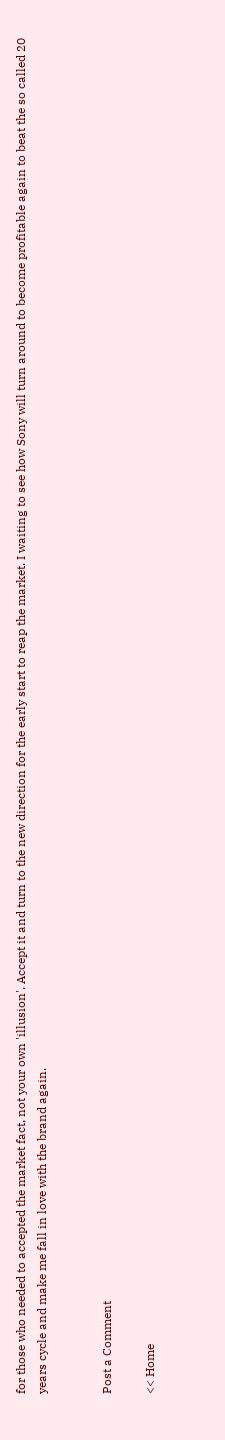for those who needed to accepted the market fact, not your own 'illusion'. Accept it and turn to the new direction for the early start to reap the market. I waiting to see how Sony will turn around to become profitable again to beat the so called 20 years cycle and make me fall in love with the brand again.


Post a Comment

<< Home